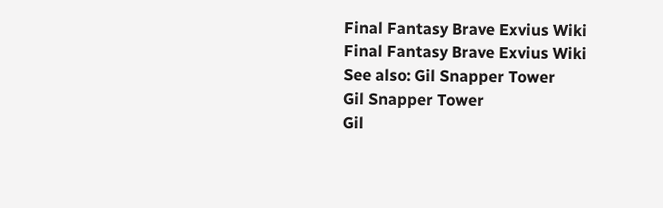Final Fantasy Brave Exvius Wiki
Final Fantasy Brave Exvius Wiki
See also: Gil Snapper Tower
Gil Snapper Tower
Gil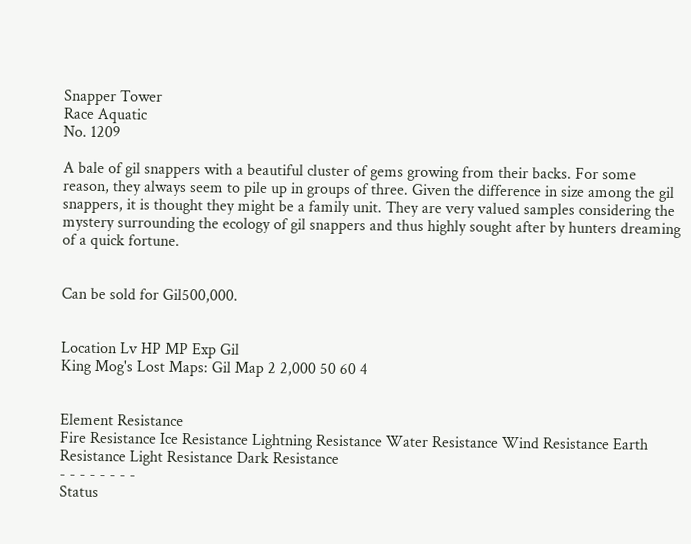Snapper Tower
Race Aquatic
No. 1209

A bale of gil snappers with a beautiful cluster of gems growing from their backs. For some reason, they always seem to pile up in groups of three. Given the difference in size among the gil snappers, it is thought they might be a family unit. They are very valued samples considering the mystery surrounding the ecology of gil snappers and thus highly sought after by hunters dreaming of a quick fortune.


Can be sold for Gil500,000.


Location Lv HP MP Exp Gil
King Mog's Lost Maps: Gil Map 2 2,000 50 60 4


Element Resistance
Fire Resistance Ice Resistance Lightning Resistance Water Resistance Wind Resistance Earth Resistance Light Resistance Dark Resistance
- - - - - - - -
Status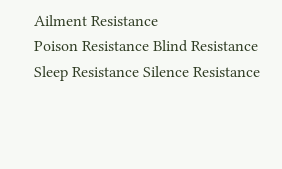Ailment Resistance
Poison Resistance Blind Resistance Sleep Resistance Silence Resistance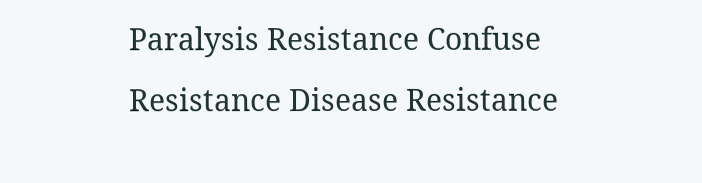Paralysis Resistance Confuse Resistance Disease Resistance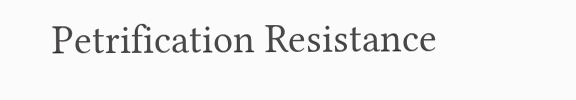Petrification Resistance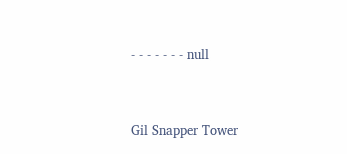- - - - - - - null


Gil Snapper Tower